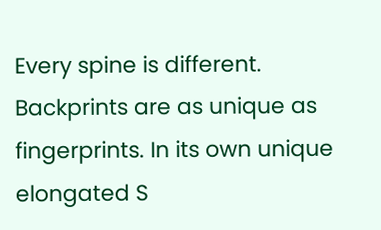Every spine is different. Backprints are as unique as fingerprints. In its own unique elongated S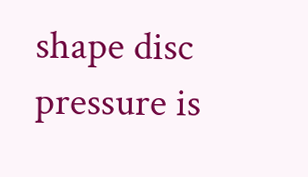shape disc pressure is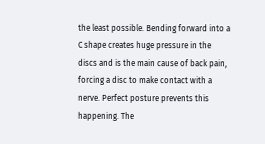the least possible. Bending forward into a C shape creates huge pressure in the discs and is the main cause of back pain, forcing a disc to make contact with a nerve. Perfect posture prevents this happening. The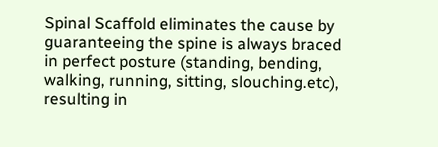Spinal Scaffold eliminates the cause by guaranteeing the spine is always braced in perfect posture (standing, bending, walking, running, sitting, slouching.etc), resulting in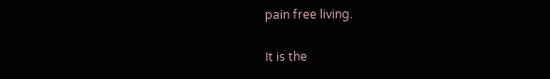pain free living.

It is the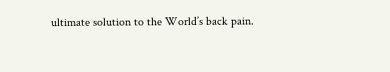ultimate solution to the World’s back pain.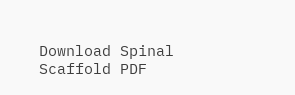Download Spinal Scaffold PDF